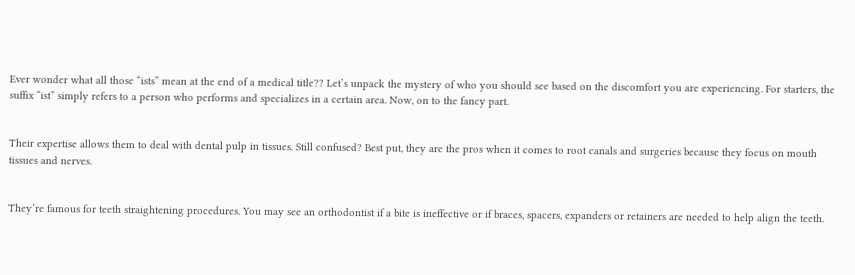Ever wonder what all those “ists” mean at the end of a medical title?? Let’s unpack the mystery of who you should see based on the discomfort you are experiencing. For starters, the suffix “ist” simply refers to a person who performs and specializes in a certain area. Now, on to the fancy part.


Their expertise allows them to deal with dental pulp in tissues. Still confused? Best put, they are the pros when it comes to root canals and surgeries because they focus on mouth tissues and nerves.


They’re famous for teeth straightening procedures. You may see an orthodontist if a bite is ineffective or if braces, spacers, expanders or retainers are needed to help align the teeth.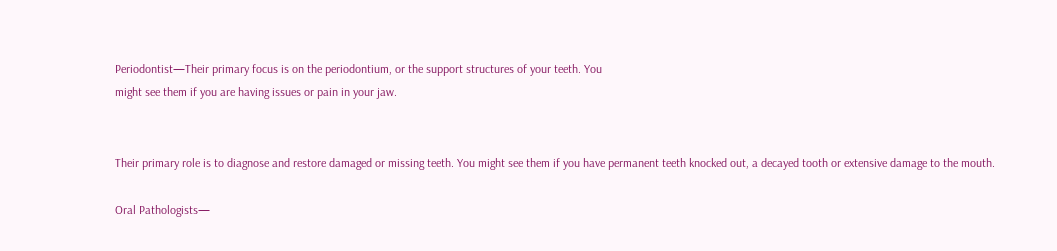Periodontist—Their primary focus is on the periodontium, or the support structures of your teeth. You
might see them if you are having issues or pain in your jaw.


Their primary role is to diagnose and restore damaged or missing teeth. You might see them if you have permanent teeth knocked out, a decayed tooth or extensive damage to the mouth.

Oral Pathologists—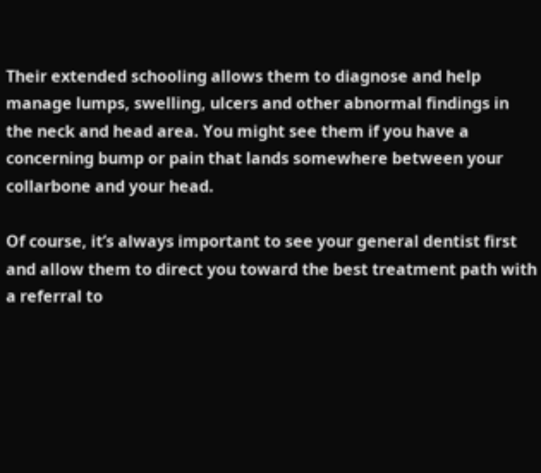Their extended schooling allows them to diagnose and help manage lumps, swelling, ulcers and other abnormal findings in the neck and head area. You might see them if you have a concerning bump or pain that lands somewhere between your collarbone and your head.

Of course, it’s always important to see your general dentist first and allow them to direct you toward the best treatment path with a referral to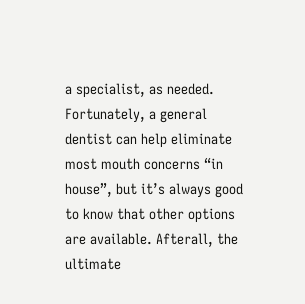a specialist, as needed. Fortunately, a general dentist can help eliminate most mouth concerns “in house”, but it’s always good to know that other options are available. Afterall, the ultimate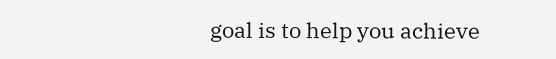goal is to help you achieve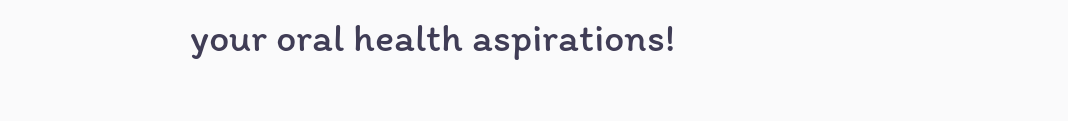your oral health aspirations!